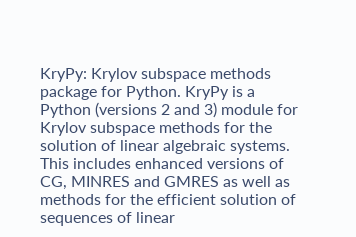KryPy: Krylov subspace methods package for Python. KryPy is a Python (versions 2 and 3) module for Krylov subspace methods for the solution of linear algebraic systems. This includes enhanced versions of CG, MINRES and GMRES as well as methods for the efficient solution of sequences of linear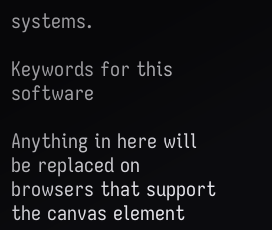systems.

Keywords for this software

Anything in here will be replaced on browsers that support the canvas element